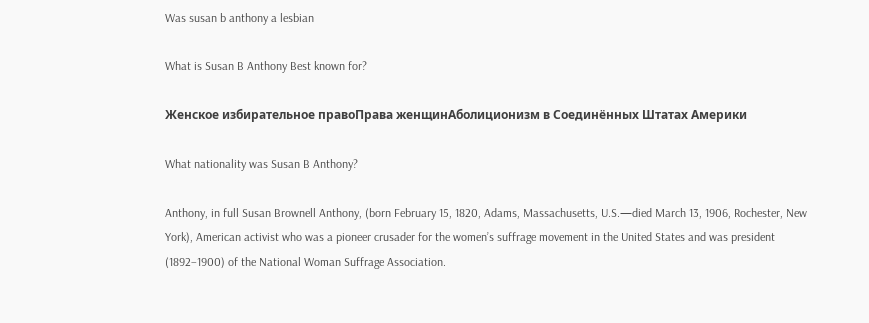Was susan b anthony a lesbian

What is Susan B Anthony Best known for?

Женское избирательное правоПрава женщинАболиционизм в Соединённых Штатах Америки

What nationality was Susan B Anthony?

Anthony, in full Susan Brownell Anthony, (born February 15, 1820, Adams, Massachusetts, U.S.—died March 13, 1906, Rochester, New York), American activist who was a pioneer crusader for the women’s suffrage movement in the United States and was president (1892–1900) of the National Woman Suffrage Association.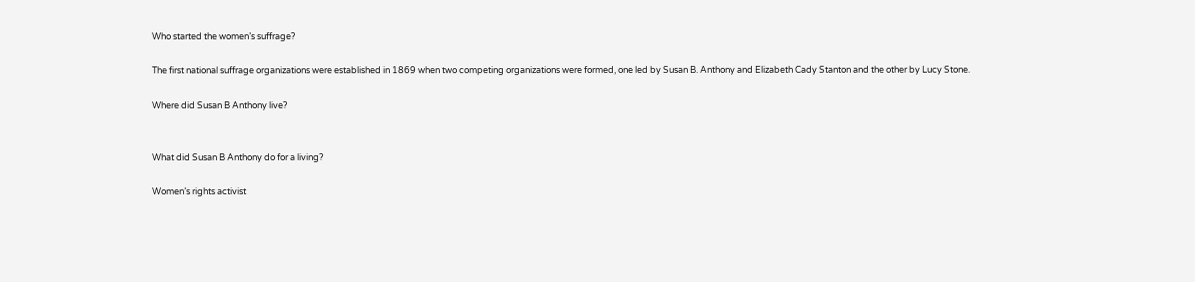Who started the women’s suffrage?

The first national suffrage organizations were established in 1869 when two competing organizations were formed, one led by Susan B. Anthony and Elizabeth Cady Stanton and the other by Lucy Stone.

Where did Susan B Anthony live?


What did Susan B Anthony do for a living?

Women’s rights activist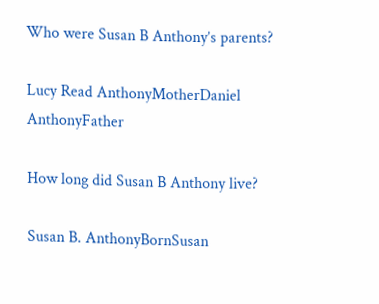Who were Susan B Anthony’s parents?

Lucy Read AnthonyMotherDaniel AnthonyFather

How long did Susan B Anthony live?

Susan B. AnthonyBornSusan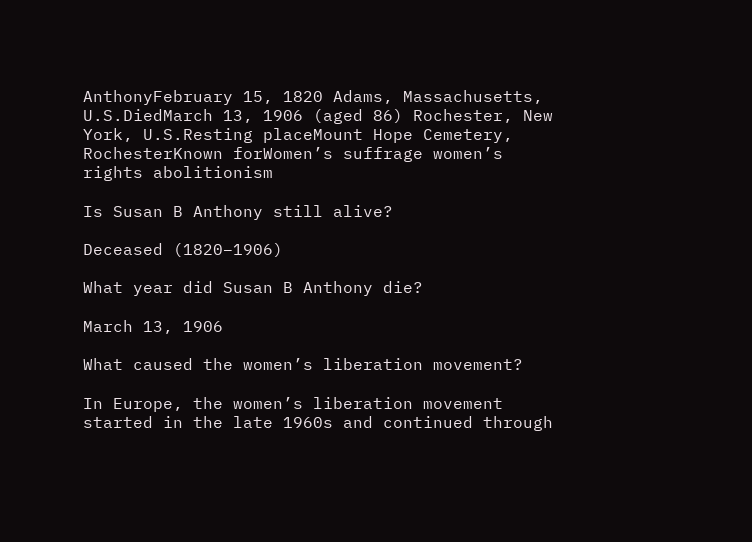AnthonyFebruary 15, 1820 Adams, Massachusetts, U.S.DiedMarch 13, 1906 (aged 86) Rochester, New York, U.S.Resting placeMount Hope Cemetery, RochesterKnown forWomen’s suffrage women’s rights abolitionism

Is Susan B Anthony still alive?

Deceased (1820–1906)

What year did Susan B Anthony die?

March 13, 1906

What caused the women’s liberation movement?

In Europe, the women’s liberation movement started in the late 1960s and continued through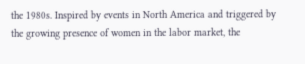the 1980s. Inspired by events in North America and triggered by the growing presence of women in the labor market, the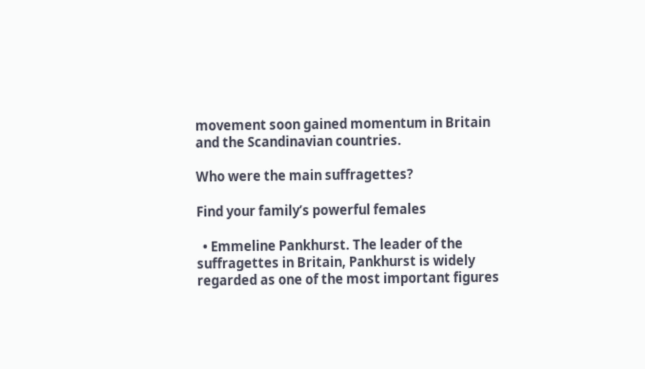movement soon gained momentum in Britain and the Scandinavian countries.

Who were the main suffragettes?

Find your family’s powerful females

  • Emmeline Pankhurst. The leader of the suffragettes in Britain, Pankhurst is widely regarded as one of the most important figures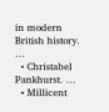in modern British history. …
  • Christabel Pankhurst. …
  • Millicent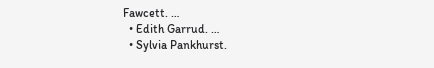Fawcett. …
  • Edith Garrud. …
  • Sylvia Pankhurst.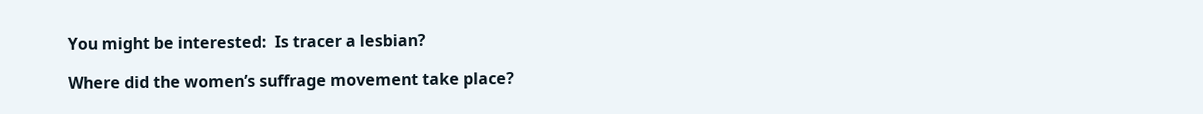You might be interested:  Is tracer a lesbian?

Where did the women’s suffrage movement take place?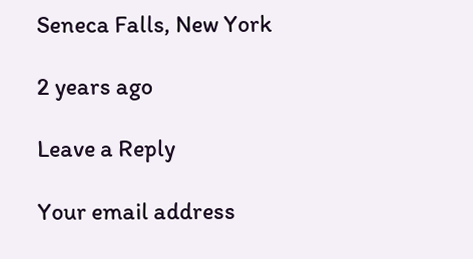Seneca Falls, New York

2 years ago

Leave a Reply

Your email address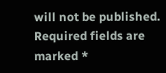will not be published. Required fields are marked *